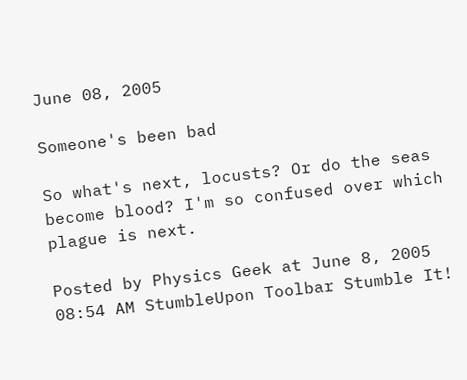June 08, 2005

Someone's been bad

So what's next, locusts? Or do the seas become blood? I'm so confused over which plague is next.

Posted by Physics Geek at June 8, 2005 08:54 AM StumbleUpon Toolbar Stumble It!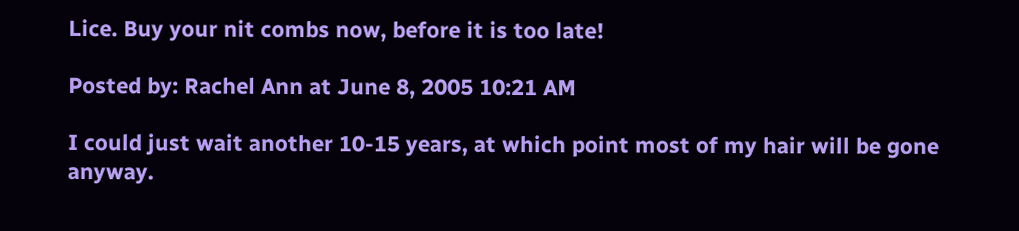Lice. Buy your nit combs now, before it is too late!

Posted by: Rachel Ann at June 8, 2005 10:21 AM

I could just wait another 10-15 years, at which point most of my hair will be gone anyway.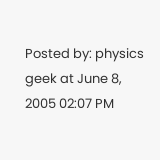Posted by: physics geek at June 8, 2005 02:07 PM